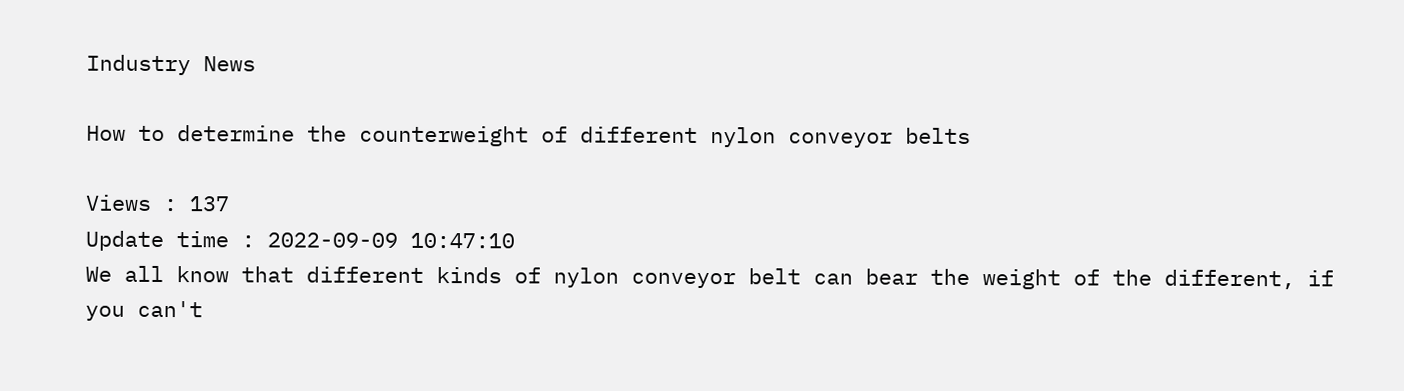Industry News

How to determine the counterweight of different nylon conveyor belts

Views : 137
Update time : 2022-09-09 10:47:10
We all know that different kinds of nylon conveyor belt can bear the weight of the different, if you can't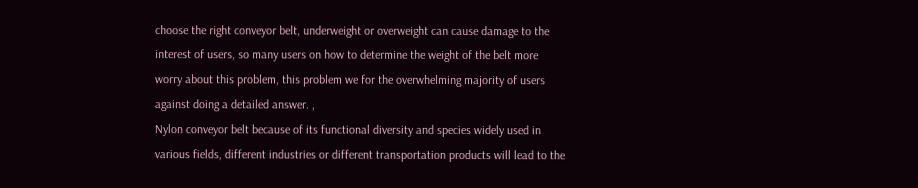choose the right conveyor belt, underweight or overweight can cause damage to the interest of users, so many users on how to determine the weight of the belt more worry about this problem, this problem we for the overwhelming majority of users against doing a detailed answer. ,
Nylon conveyor belt because of its functional diversity and species widely used in various fields, different industries or different transportation products will lead to the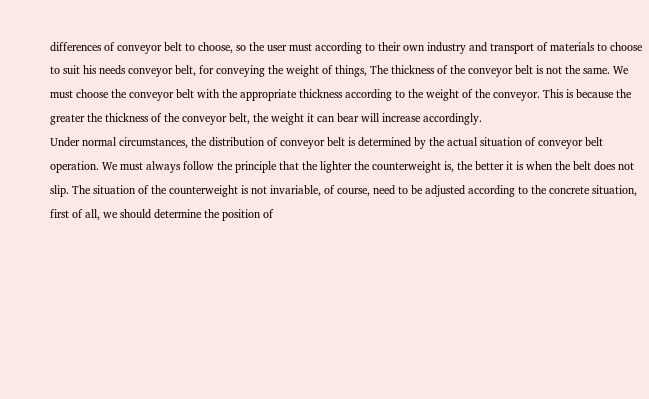differences of conveyor belt to choose, so the user must according to their own industry and transport of materials to choose to suit his needs conveyor belt, for conveying the weight of things, The thickness of the conveyor belt is not the same. We must choose the conveyor belt with the appropriate thickness according to the weight of the conveyor. This is because the greater the thickness of the conveyor belt, the weight it can bear will increase accordingly.
Under normal circumstances, the distribution of conveyor belt is determined by the actual situation of conveyor belt operation. We must always follow the principle that the lighter the counterweight is, the better it is when the belt does not slip. The situation of the counterweight is not invariable, of course, need to be adjusted according to the concrete situation, first of all, we should determine the position of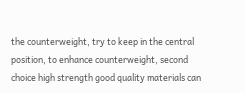the counterweight, try to keep in the central position, to enhance counterweight, second choice high strength good quality materials can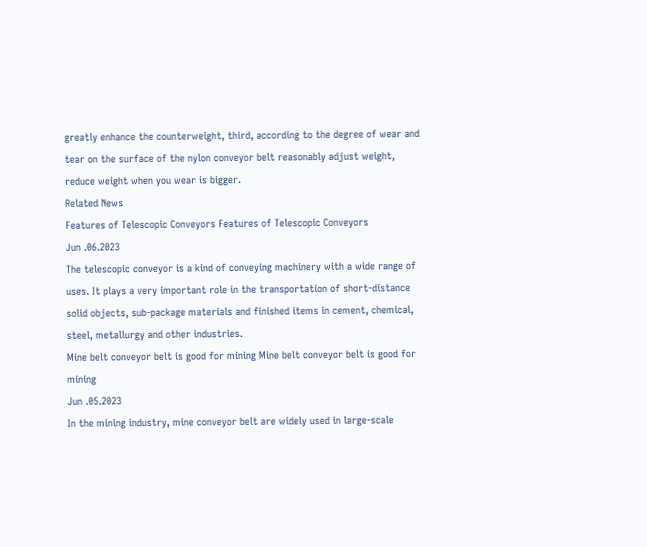greatly enhance the counterweight, third, according to the degree of wear and tear on the surface of the nylon conveyor belt reasonably adjust weight, reduce weight when you wear is bigger.
Related News
Features of Telescopic Conveyors Features of Telescopic Conveyors
Jun .06.2023
The telescopic conveyor is a kind of conveying machinery with a wide range of uses. It plays a very important role in the transportation of short-distance solid objects, sub-package materials and finished items in cement, chemical, steel, metallurgy and other industries.
Mine belt conveyor belt is good for mining Mine belt conveyor belt is good for mining
Jun .05.2023
In the mining industry, mine conveyor belt are widely used in large-scale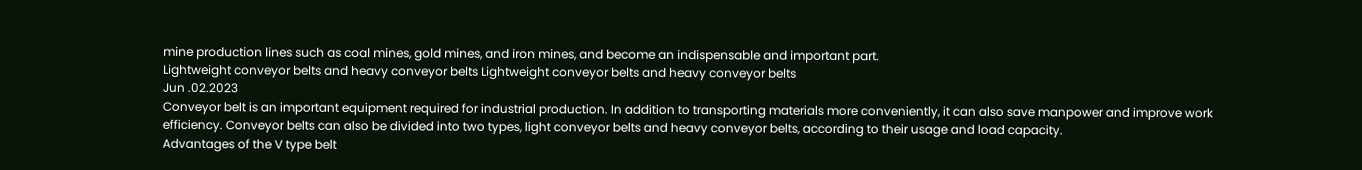mine production lines such as coal mines, gold mines, and iron mines, and become an indispensable and important part.
Lightweight conveyor belts and heavy conveyor belts Lightweight conveyor belts and heavy conveyor belts
Jun .02.2023
Conveyor belt is an important equipment required for industrial production. In addition to transporting materials more conveniently, it can also save manpower and improve work efficiency. Conveyor belts can also be divided into two types, light conveyor belts and heavy conveyor belts, according to their usage and load capacity.
Advantages of the V type belt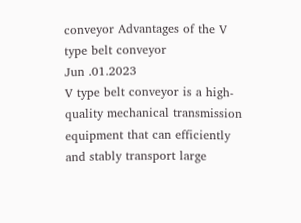conveyor Advantages of the V type belt conveyor
Jun .01.2023
V type belt conveyor is a high-quality mechanical transmission equipment that can efficiently and stably transport large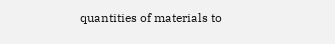quantities of materials to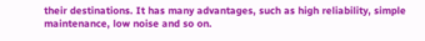their destinations. It has many advantages, such as high reliability, simple maintenance, low noise and so on.